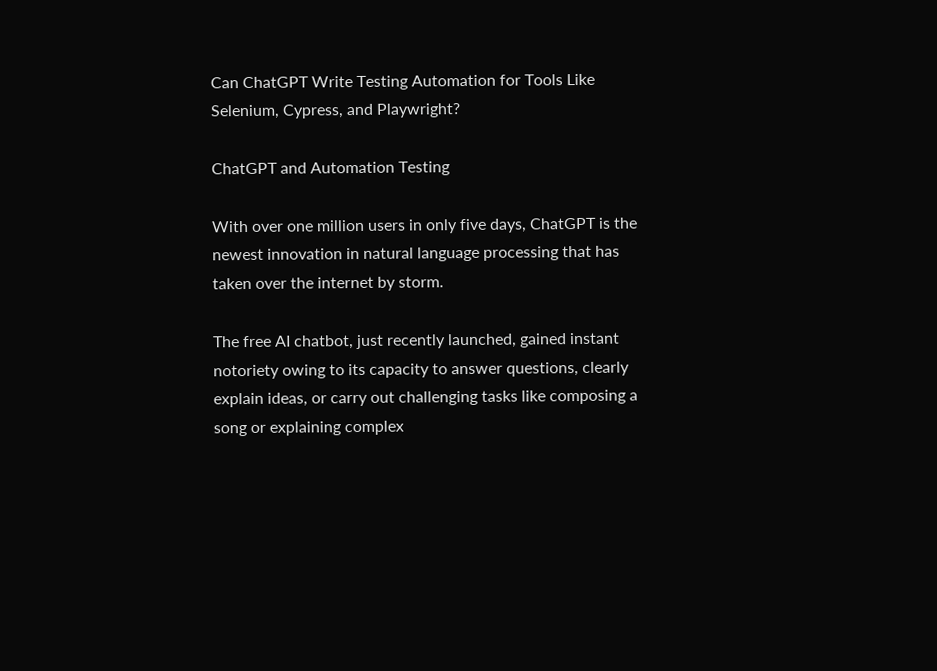Can ChatGPT Write Testing Automation for Tools Like Selenium, Cypress, and Playwright?

ChatGPT and Automation Testing

With over one million users in only five days, ChatGPT is the newest innovation in natural language processing that has taken over the internet by storm.

The free AI chatbot, just recently launched, gained instant notoriety owing to its capacity to answer questions, clearly explain ideas, or carry out challenging tasks like composing a song or explaining complex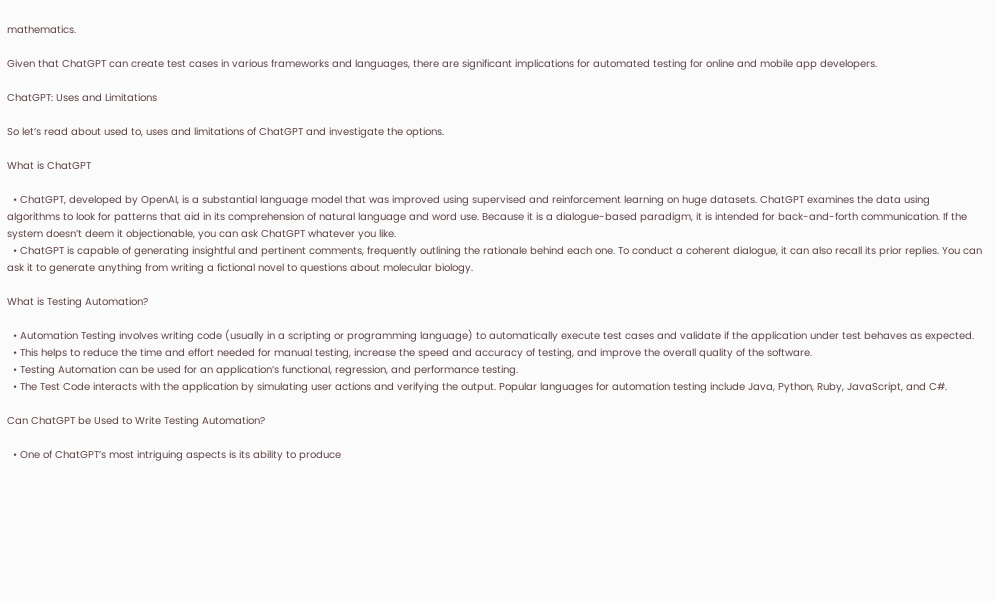mathematics.

Given that ChatGPT can create test cases in various frameworks and languages, there are significant implications for automated testing for online and mobile app developers.

ChatGPT: Uses and Limitations

So let’s read about used to, uses and limitations of ChatGPT and investigate the options.

What is ChatGPT

  • ChatGPT, developed by OpenAI, is a substantial language model that was improved using supervised and reinforcement learning on huge datasets. ChatGPT examines the data using algorithms to look for patterns that aid in its comprehension of natural language and word use. Because it is a dialogue-based paradigm, it is intended for back-and-forth communication. If the system doesn’t deem it objectionable, you can ask ChatGPT whatever you like.
  • ChatGPT is capable of generating insightful and pertinent comments, frequently outlining the rationale behind each one. To conduct a coherent dialogue, it can also recall its prior replies. You can ask it to generate anything from writing a fictional novel to questions about molecular biology.

What is Testing Automation?

  • Automation Testing involves writing code (usually in a scripting or programming language) to automatically execute test cases and validate if the application under test behaves as expected.
  • This helps to reduce the time and effort needed for manual testing, increase the speed and accuracy of testing, and improve the overall quality of the software.
  • Testing Automation can be used for an application’s functional, regression, and performance testing.
  • The Test Code interacts with the application by simulating user actions and verifying the output. Popular languages for automation testing include Java, Python, Ruby, JavaScript, and C#.

Can ChatGPT be Used to Write Testing Automation?

  • One of ChatGPT’s most intriguing aspects is its ability to produce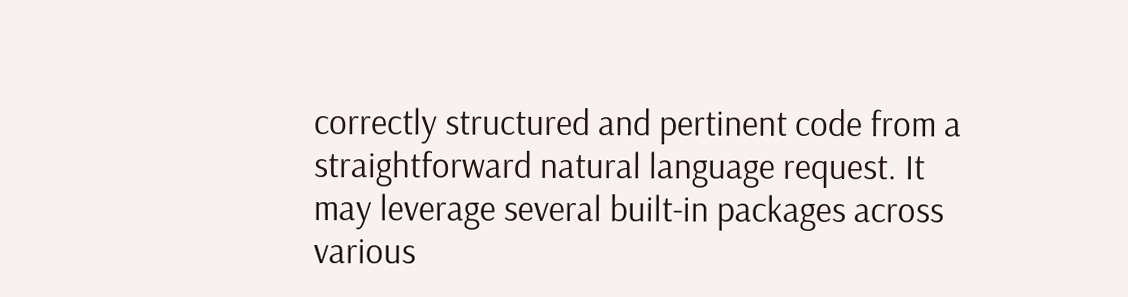correctly structured and pertinent code from a straightforward natural language request. It may leverage several built-in packages across various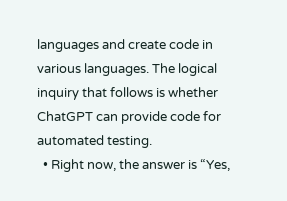languages and create code in various languages. The logical inquiry that follows is whether ChatGPT can provide code for automated testing.
  • Right now, the answer is “Yes,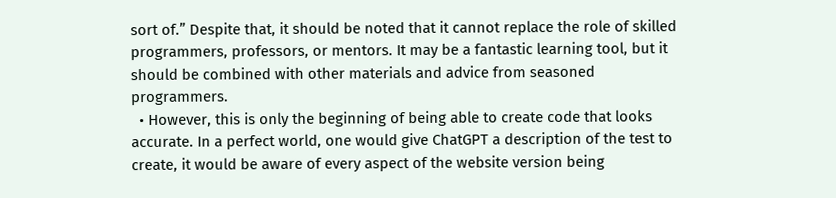sort of.” Despite that, it should be noted that it cannot replace the role of skilled programmers, professors, or mentors. It may be a fantastic learning tool, but it should be combined with other materials and advice from seasoned programmers.
  • However, this is only the beginning of being able to create code that looks accurate. In a perfect world, one would give ChatGPT a description of the test to create, it would be aware of every aspect of the website version being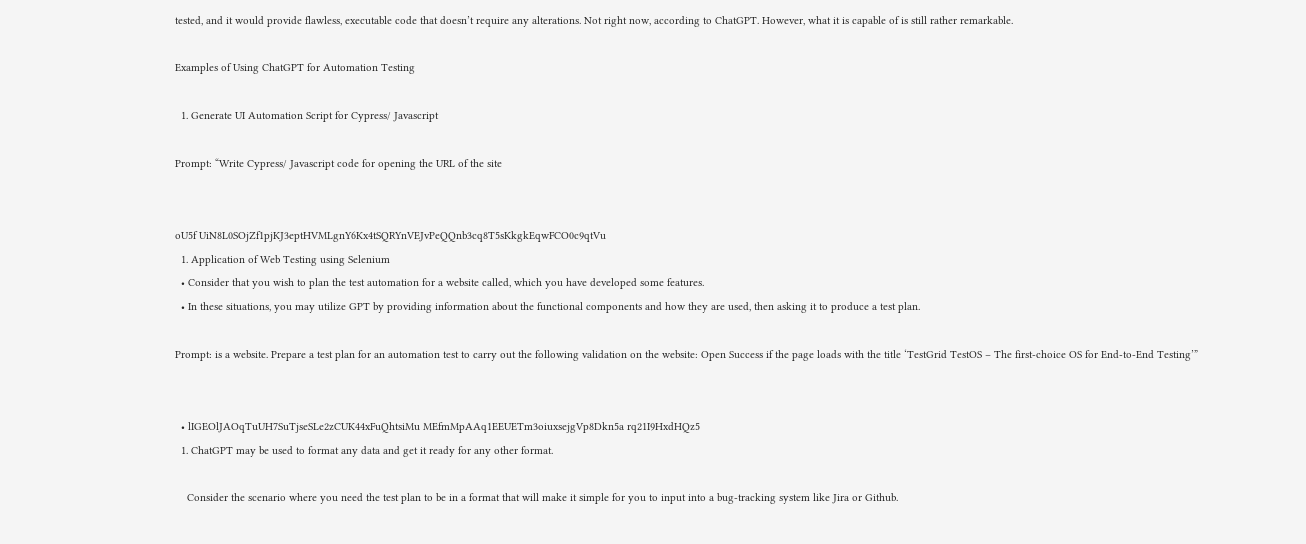tested, and it would provide flawless, executable code that doesn’t require any alterations. Not right now, according to ChatGPT. However, what it is capable of is still rather remarkable.

Examples of Using ChatGPT for Automation Testing

  1. Generate UI Automation Script for Cypress/ Javascript

Prompt: “Write Cypress/ Javascript code for opening the URL of the site


oU5f UiN8L0SOjZf1pjKJ3eptHVMLgnY6Kx4tSQRYnVEJvPeQQnb3cq8T5sKkgkEqwFCO0c9qtVu
  1. Application of Web Testing using Selenium
  • Consider that you wish to plan the test automation for a website called, which you have developed some features.
  • In these situations, you may utilize GPT by providing information about the functional components and how they are used, then asking it to produce a test plan.

Prompt: is a website. Prepare a test plan for an automation test to carry out the following validation on the website: Open Success if the page loads with the title ‘TestGrid TestOS – The first-choice OS for End-to-End Testing’”


  • lIGEOlJAOqTuUH7SuTjseSLe2zCUK44xFuQhtsiMu MEfmMpAAq1EEUETm3oiuxsejgVp8Dkn5a rq21I9HxdHQz5
  1. ChatGPT may be used to format any data and get it ready for any other format.

    Consider the scenario where you need the test plan to be in a format that will make it simple for you to input into a bug-tracking system like Jira or Github.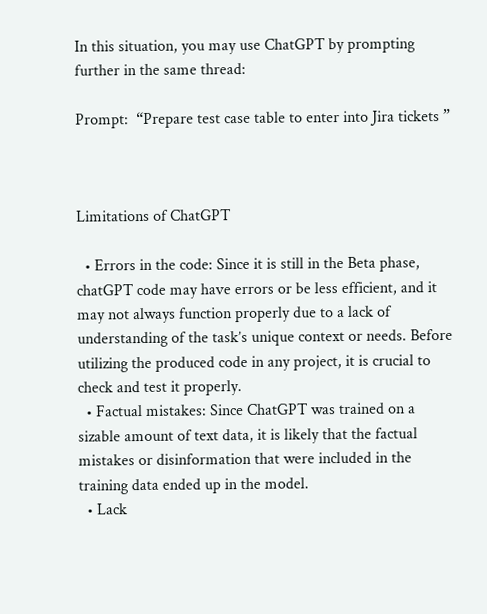In this situation, you may use ChatGPT by prompting further in the same thread:

Prompt:  “Prepare test case table to enter into Jira tickets ”



Limitations of ChatGPT

  • Errors in the code: Since it is still in the Beta phase, chatGPT code may have errors or be less efficient, and it may not always function properly due to a lack of understanding of the task’s unique context or needs. Before utilizing the produced code in any project, it is crucial to check and test it properly.
  • Factual mistakes: Since ChatGPT was trained on a sizable amount of text data, it is likely that the factual mistakes or disinformation that were included in the training data ended up in the model.
  • Lack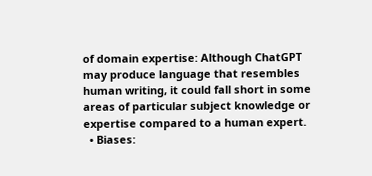of domain expertise: Although ChatGPT may produce language that resembles human writing, it could fall short in some areas of particular subject knowledge or expertise compared to a human expert.
  • Biases: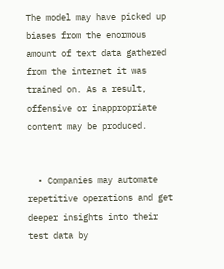The model may have picked up biases from the enormous amount of text data gathered from the internet it was trained on. As a result, offensive or inappropriate content may be produced.


  • Companies may automate repetitive operations and get deeper insights into their test data by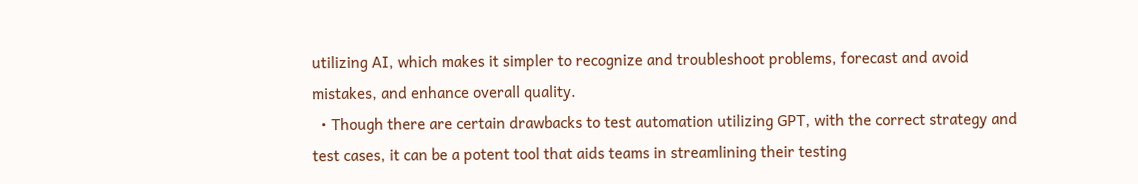utilizing AI, which makes it simpler to recognize and troubleshoot problems, forecast and avoid mistakes, and enhance overall quality.
  • Though there are certain drawbacks to test automation utilizing GPT, with the correct strategy and test cases, it can be a potent tool that aids teams in streamlining their testing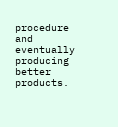procedure and eventually producing better products.